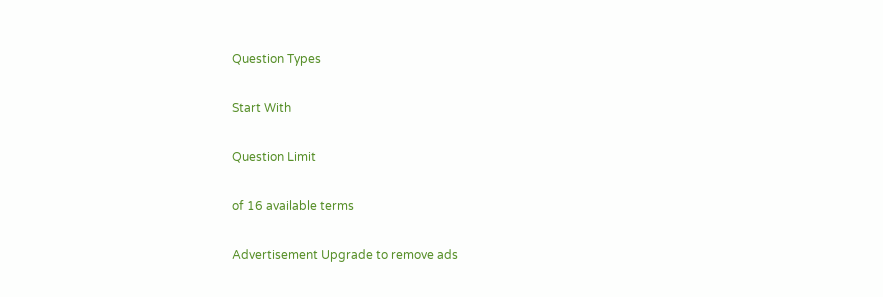Question Types

Start With

Question Limit

of 16 available terms

Advertisement Upgrade to remove ads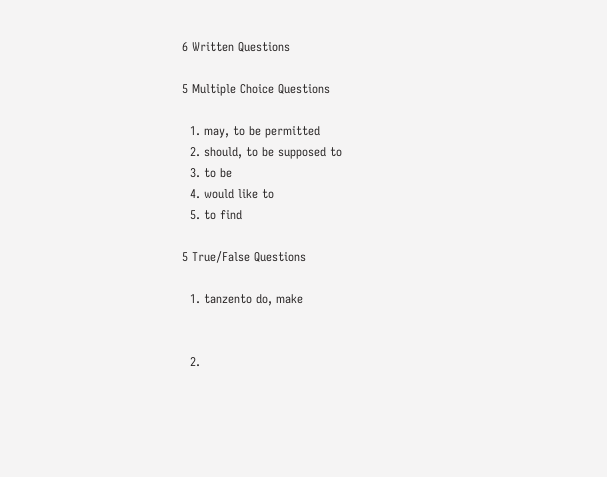6 Written Questions

5 Multiple Choice Questions

  1. may, to be permitted
  2. should, to be supposed to
  3. to be
  4. would like to
  5. to find

5 True/False Questions

  1. tanzento do, make


  2.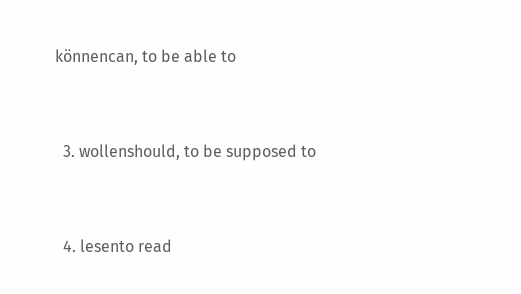könnencan, to be able to


  3. wollenshould, to be supposed to


  4. lesento read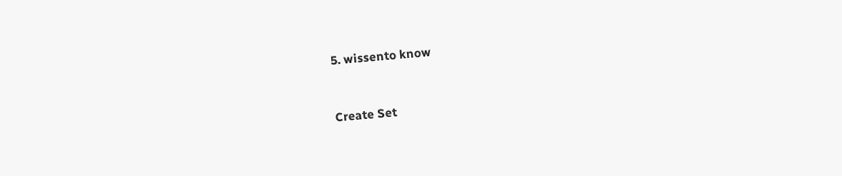5. wissento know


Create Set